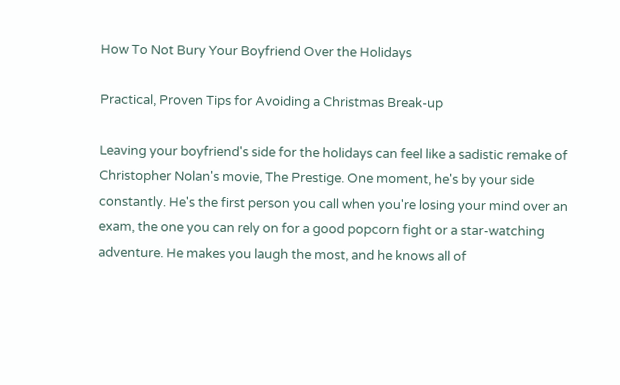How To Not Bury Your Boyfriend Over the Holidays

Practical, Proven Tips for Avoiding a Christmas Break-up

Leaving your boyfriend's side for the holidays can feel like a sadistic remake of Christopher Nolan's movie, The Prestige. One moment, he's by your side constantly. He's the first person you call when you're losing your mind over an exam, the one you can rely on for a good popcorn fight or a star-watching adventure. He makes you laugh the most, and he knows all of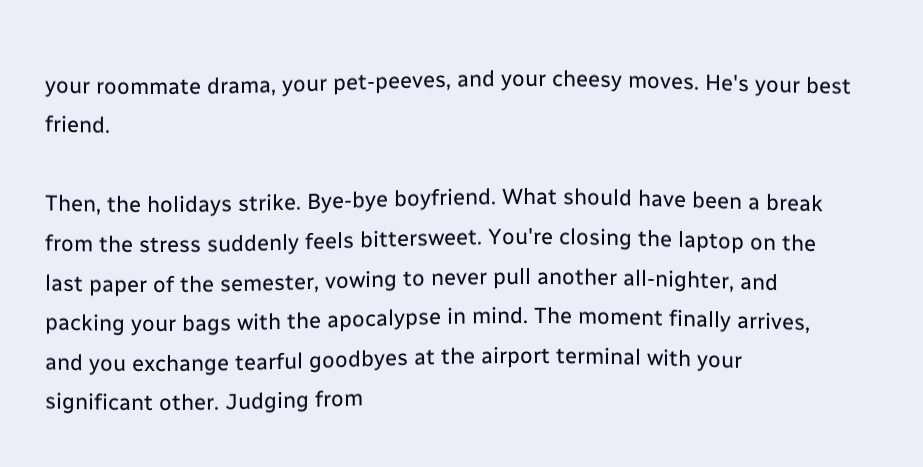your roommate drama, your pet-peeves, and your cheesy moves. He's your best friend.

Then, the holidays strike. Bye-bye boyfriend. What should have been a break from the stress suddenly feels bittersweet. You're closing the laptop on the last paper of the semester, vowing to never pull another all-nighter, and packing your bags with the apocalypse in mind. The moment finally arrives, and you exchange tearful goodbyes at the airport terminal with your significant other. Judging from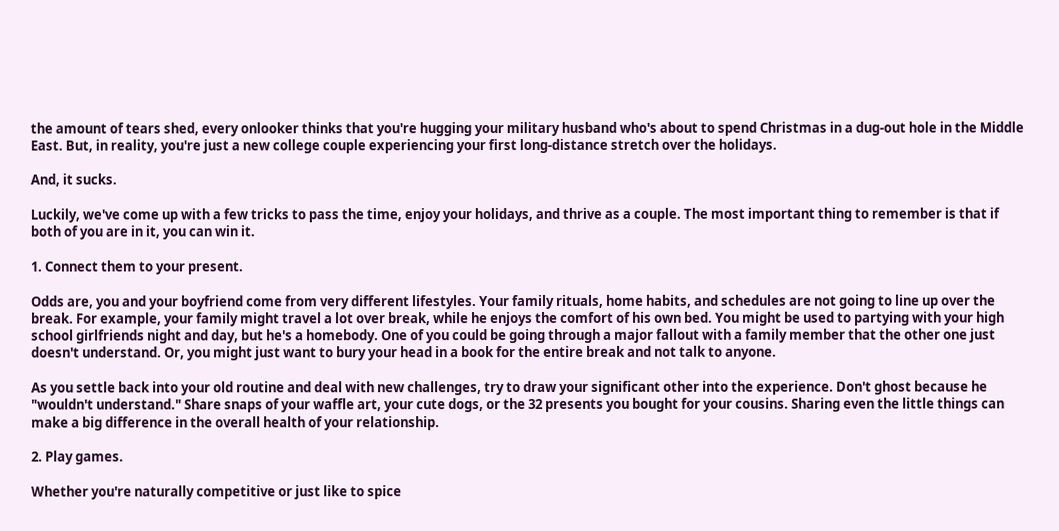the amount of tears shed, every onlooker thinks that you're hugging your military husband who's about to spend Christmas in a dug-out hole in the Middle East. But, in reality, you're just a new college couple experiencing your first long-distance stretch over the holidays.

And, it sucks.

Luckily, we've come up with a few tricks to pass the time, enjoy your holidays, and thrive as a couple. The most important thing to remember is that if both of you are in it, you can win it.

1. Connect them to your present.

Odds are, you and your boyfriend come from very different lifestyles. Your family rituals, home habits, and schedules are not going to line up over the break. For example, your family might travel a lot over break, while he enjoys the comfort of his own bed. You might be used to partying with your high school girlfriends night and day, but he's a homebody. One of you could be going through a major fallout with a family member that the other one just doesn't understand. Or, you might just want to bury your head in a book for the entire break and not talk to anyone.

As you settle back into your old routine and deal with new challenges, try to draw your significant other into the experience. Don't ghost because he "wouldn't understand." Share snaps of your waffle art, your cute dogs, or the 32 presents you bought for your cousins. Sharing even the little things can make a big difference in the overall health of your relationship.

2. Play games.

Whether you're naturally competitive or just like to spice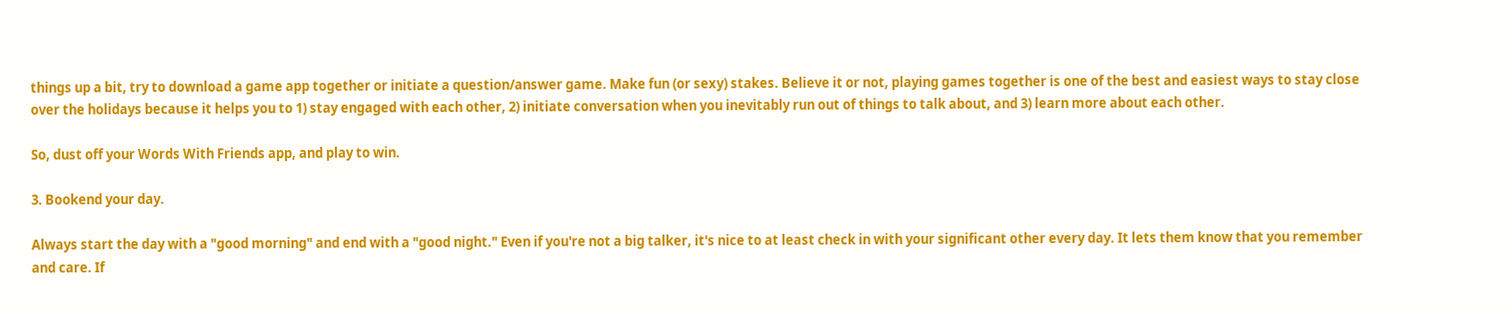things up a bit, try to download a game app together or initiate a question/answer game. Make fun (or sexy) stakes. Believe it or not, playing games together is one of the best and easiest ways to stay close over the holidays because it helps you to 1) stay engaged with each other, 2) initiate conversation when you inevitably run out of things to talk about, and 3) learn more about each other.

So, dust off your Words With Friends app, and play to win.

3. Bookend your day.

Always start the day with a "good morning" and end with a "good night." Even if you're not a big talker, it's nice to at least check in with your significant other every day. It lets them know that you remember and care. If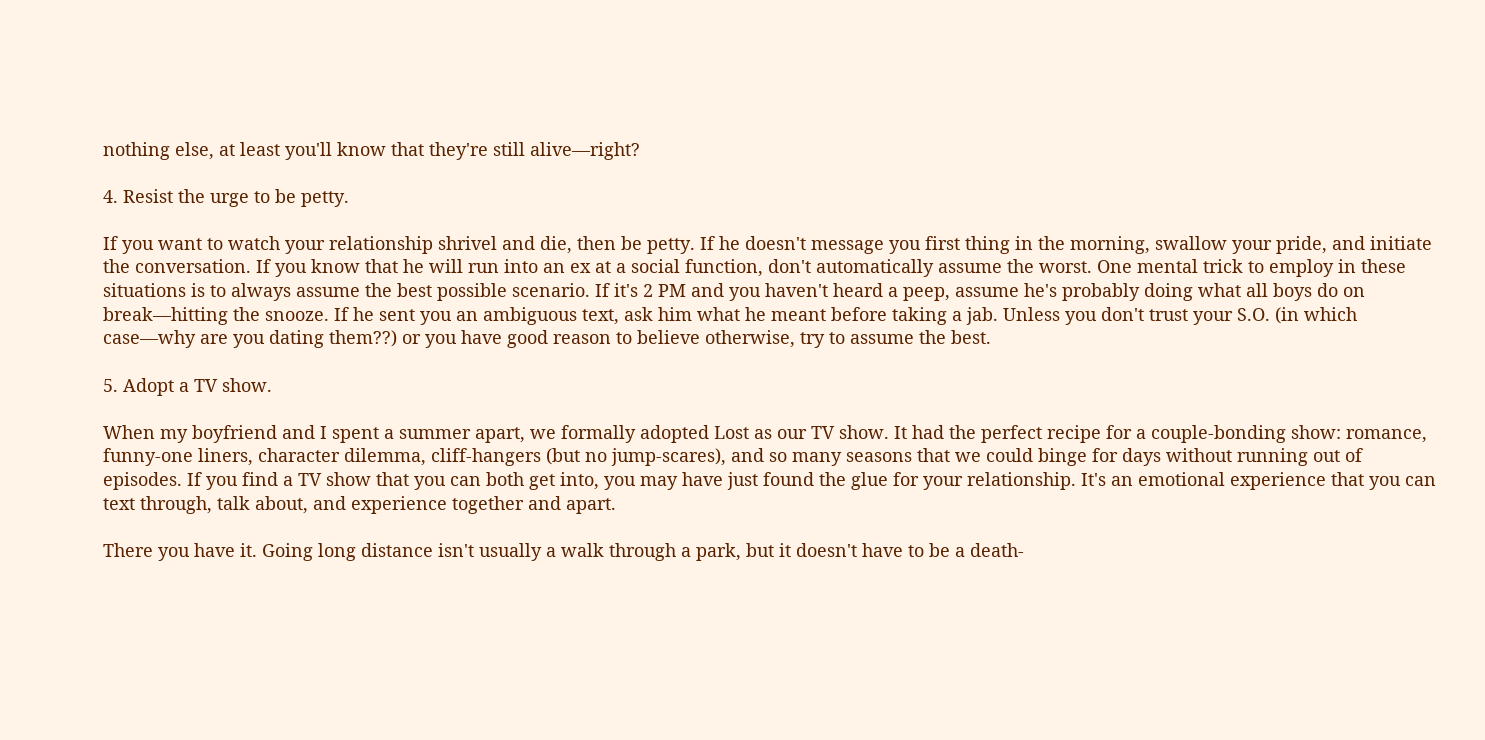nothing else, at least you'll know that they're still alive—right?

4. Resist the urge to be petty.

If you want to watch your relationship shrivel and die, then be petty. If he doesn't message you first thing in the morning, swallow your pride, and initiate the conversation. If you know that he will run into an ex at a social function, don't automatically assume the worst. One mental trick to employ in these situations is to always assume the best possible scenario. If it's 2 PM and you haven't heard a peep, assume he's probably doing what all boys do on break—hitting the snooze. If he sent you an ambiguous text, ask him what he meant before taking a jab. Unless you don't trust your S.O. (in which case—why are you dating them??) or you have good reason to believe otherwise, try to assume the best.

5. Adopt a TV show.

When my boyfriend and I spent a summer apart, we formally adopted Lost as our TV show. It had the perfect recipe for a couple-bonding show: romance, funny-one liners, character dilemma, cliff-hangers (but no jump-scares), and so many seasons that we could binge for days without running out of episodes. If you find a TV show that you can both get into, you may have just found the glue for your relationship. It's an emotional experience that you can text through, talk about, and experience together and apart.

There you have it. Going long distance isn't usually a walk through a park, but it doesn't have to be a death-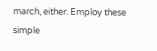march, either. Employ these simple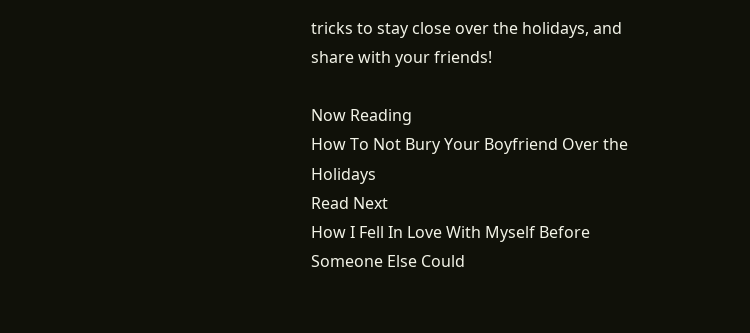tricks to stay close over the holidays, and share with your friends!

Now Reading
How To Not Bury Your Boyfriend Over the Holidays
Read Next
How I Fell In Love With Myself Before Someone Else Could